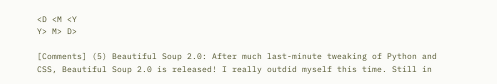<D <M <Y
Y> M> D>

[Comments] (5) Beautiful Soup 2.0: After much last-minute tweaking of Python and CSS, Beautiful Soup 2.0 is released! I really outdid myself this time. Still in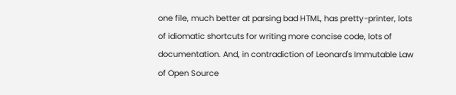one file, much better at parsing bad HTML, has pretty-printer, lots of idiomatic shortcuts for writing more concise code, lots of documentation. And, in contradiction of Leonard's Immutable Law of Open Source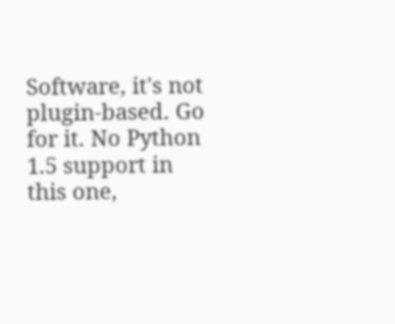Software, it's not plugin-based. Go for it. No Python 1.5 support in this one,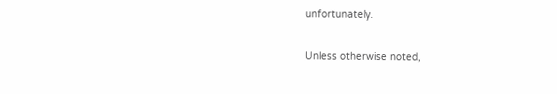unfortunately.


Unless otherwise noted,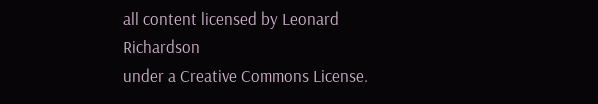all content licensed by Leonard Richardson
under a Creative Commons License.